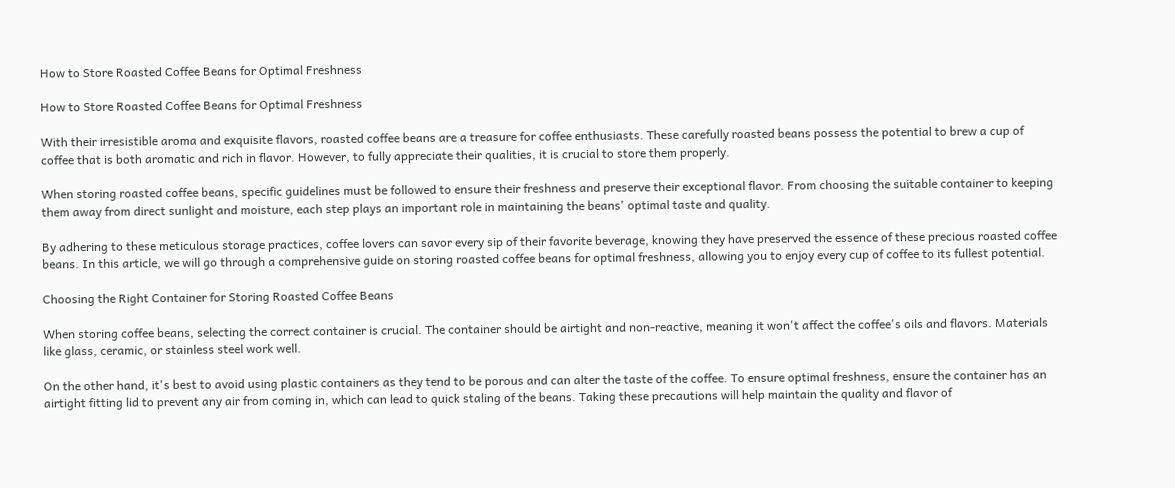How to Store Roasted Coffee Beans for Optimal Freshness

How to Store Roasted Coffee Beans for Optimal Freshness

With their irresistible aroma and exquisite flavors, roasted coffee beans are a treasure for coffee enthusiasts. These carefully roasted beans possess the potential to brew a cup of coffee that is both aromatic and rich in flavor. However, to fully appreciate their qualities, it is crucial to store them properly.

When storing roasted coffee beans, specific guidelines must be followed to ensure their freshness and preserve their exceptional flavor. From choosing the suitable container to keeping them away from direct sunlight and moisture, each step plays an important role in maintaining the beans' optimal taste and quality.

By adhering to these meticulous storage practices, coffee lovers can savor every sip of their favorite beverage, knowing they have preserved the essence of these precious roasted coffee beans. In this article, we will go through a comprehensive guide on storing roasted coffee beans for optimal freshness, allowing you to enjoy every cup of coffee to its fullest potential.

Choosing the Right Container for Storing Roasted Coffee Beans

When storing coffee beans, selecting the correct container is crucial. The container should be airtight and non-reactive, meaning it won't affect the coffee's oils and flavors. Materials like glass, ceramic, or stainless steel work well.

On the other hand, it's best to avoid using plastic containers as they tend to be porous and can alter the taste of the coffee. To ensure optimal freshness, ensure the container has an airtight fitting lid to prevent any air from coming in, which can lead to quick staling of the beans. Taking these precautions will help maintain the quality and flavor of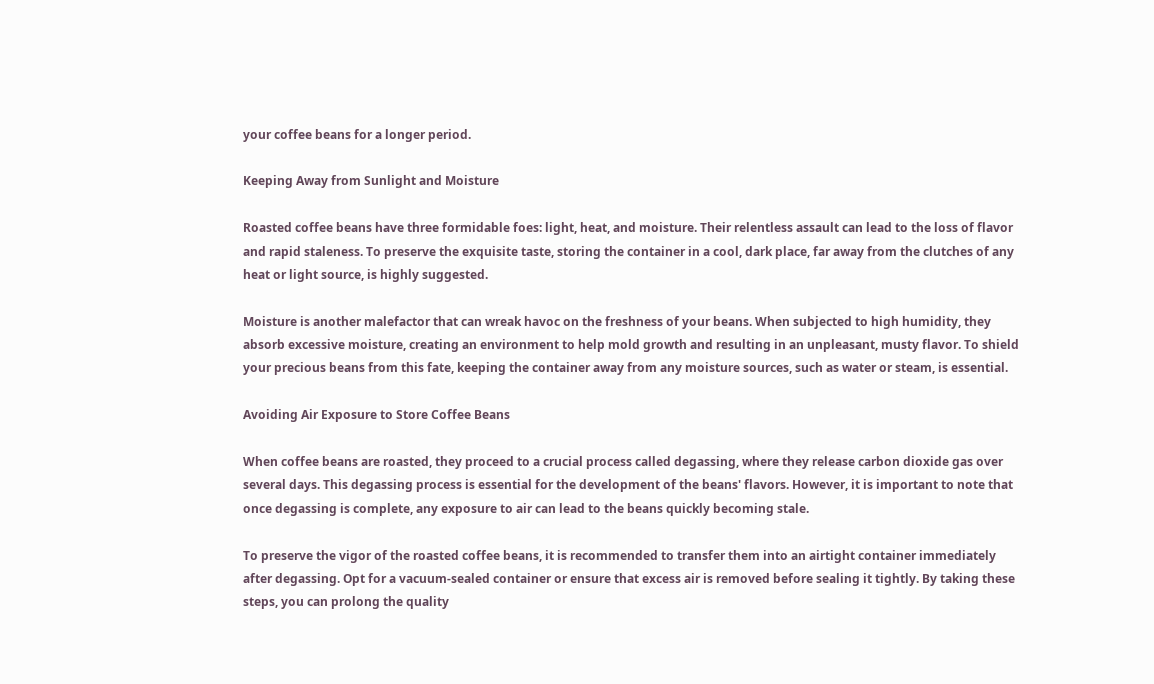your coffee beans for a longer period.

Keeping Away from Sunlight and Moisture

Roasted coffee beans have three formidable foes: light, heat, and moisture. Their relentless assault can lead to the loss of flavor and rapid staleness. To preserve the exquisite taste, storing the container in a cool, dark place, far away from the clutches of any heat or light source, is highly suggested.

Moisture is another malefactor that can wreak havoc on the freshness of your beans. When subjected to high humidity, they absorb excessive moisture, creating an environment to help mold growth and resulting in an unpleasant, musty flavor. To shield your precious beans from this fate, keeping the container away from any moisture sources, such as water or steam, is essential.

Avoiding Air Exposure to Store Coffee Beans

When coffee beans are roasted, they proceed to a crucial process called degassing, where they release carbon dioxide gas over several days. This degassing process is essential for the development of the beans' flavors. However, it is important to note that once degassing is complete, any exposure to air can lead to the beans quickly becoming stale.

To preserve the vigor of the roasted coffee beans, it is recommended to transfer them into an airtight container immediately after degassing. Opt for a vacuum-sealed container or ensure that excess air is removed before sealing it tightly. By taking these steps, you can prolong the quality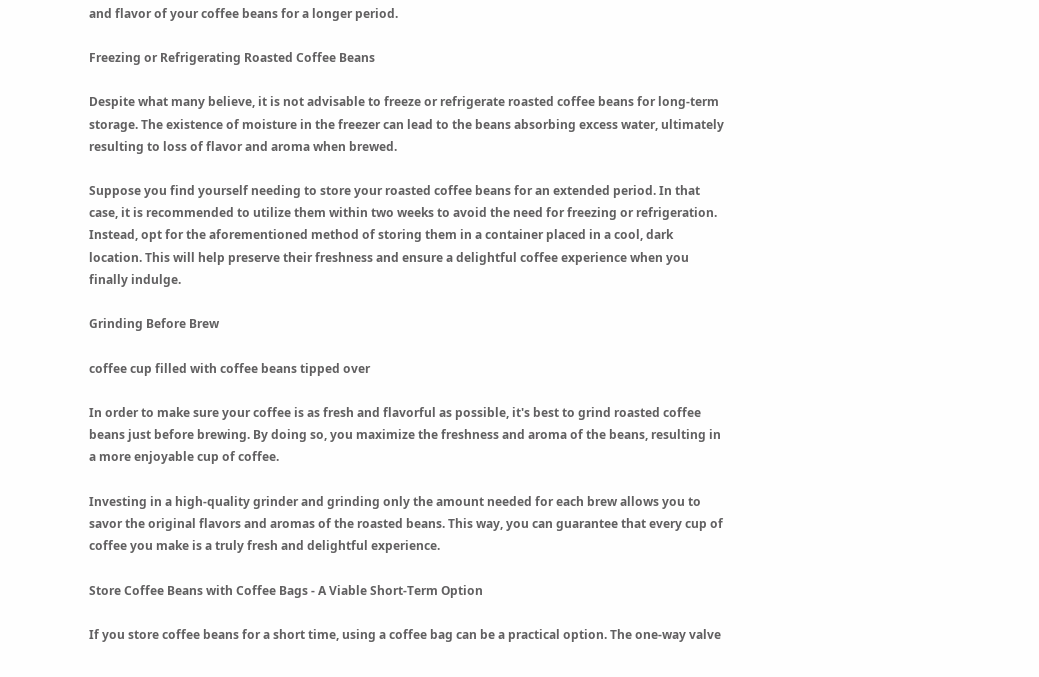and flavor of your coffee beans for a longer period.

Freezing or Refrigerating Roasted Coffee Beans

Despite what many believe, it is not advisable to freeze or refrigerate roasted coffee beans for long-term storage. The existence of moisture in the freezer can lead to the beans absorbing excess water, ultimately resulting to loss of flavor and aroma when brewed.

Suppose you find yourself needing to store your roasted coffee beans for an extended period. In that case, it is recommended to utilize them within two weeks to avoid the need for freezing or refrigeration. Instead, opt for the aforementioned method of storing them in a container placed in a cool, dark location. This will help preserve their freshness and ensure a delightful coffee experience when you finally indulge.

Grinding Before Brew

coffee cup filled with coffee beans tipped over

In order to make sure your coffee is as fresh and flavorful as possible, it's best to grind roasted coffee beans just before brewing. By doing so, you maximize the freshness and aroma of the beans, resulting in a more enjoyable cup of coffee.

Investing in a high-quality grinder and grinding only the amount needed for each brew allows you to savor the original flavors and aromas of the roasted beans. This way, you can guarantee that every cup of coffee you make is a truly fresh and delightful experience.

Store Coffee Beans with Coffee Bags - A Viable Short-Term Option

If you store coffee beans for a short time, using a coffee bag can be a practical option. The one-way valve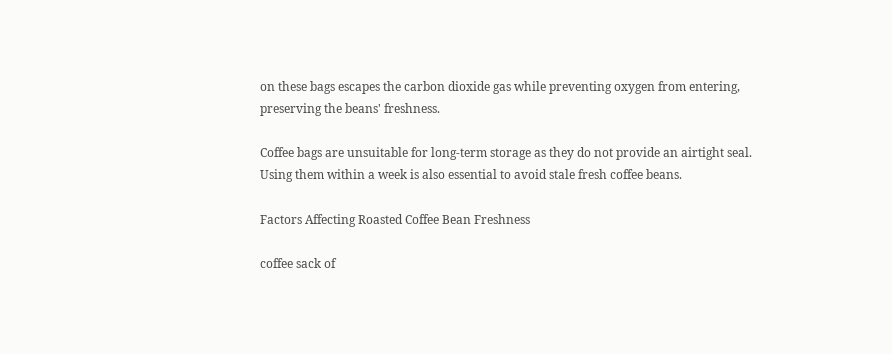on these bags escapes the carbon dioxide gas while preventing oxygen from entering, preserving the beans' freshness.

Coffee bags are unsuitable for long-term storage as they do not provide an airtight seal. Using them within a week is also essential to avoid stale fresh coffee beans.

Factors Affecting Roasted Coffee Bean Freshness

coffee sack of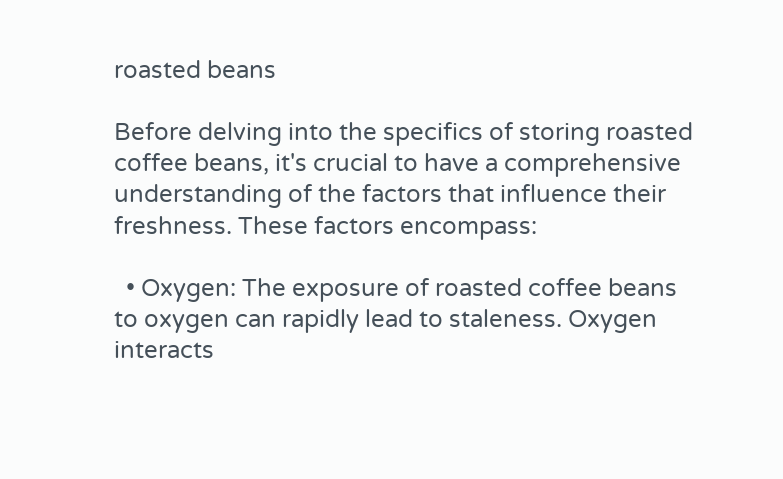roasted beans

Before delving into the specifics of storing roasted coffee beans, it's crucial to have a comprehensive understanding of the factors that influence their freshness. These factors encompass:

  • Oxygen: The exposure of roasted coffee beans to oxygen can rapidly lead to staleness. Oxygen interacts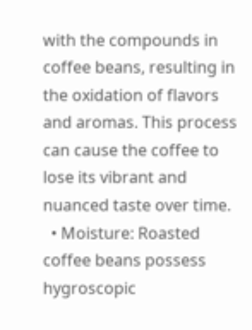with the compounds in coffee beans, resulting in the oxidation of flavors and aromas. This process can cause the coffee to lose its vibrant and nuanced taste over time.
  • Moisture: Roasted coffee beans possess hygroscopic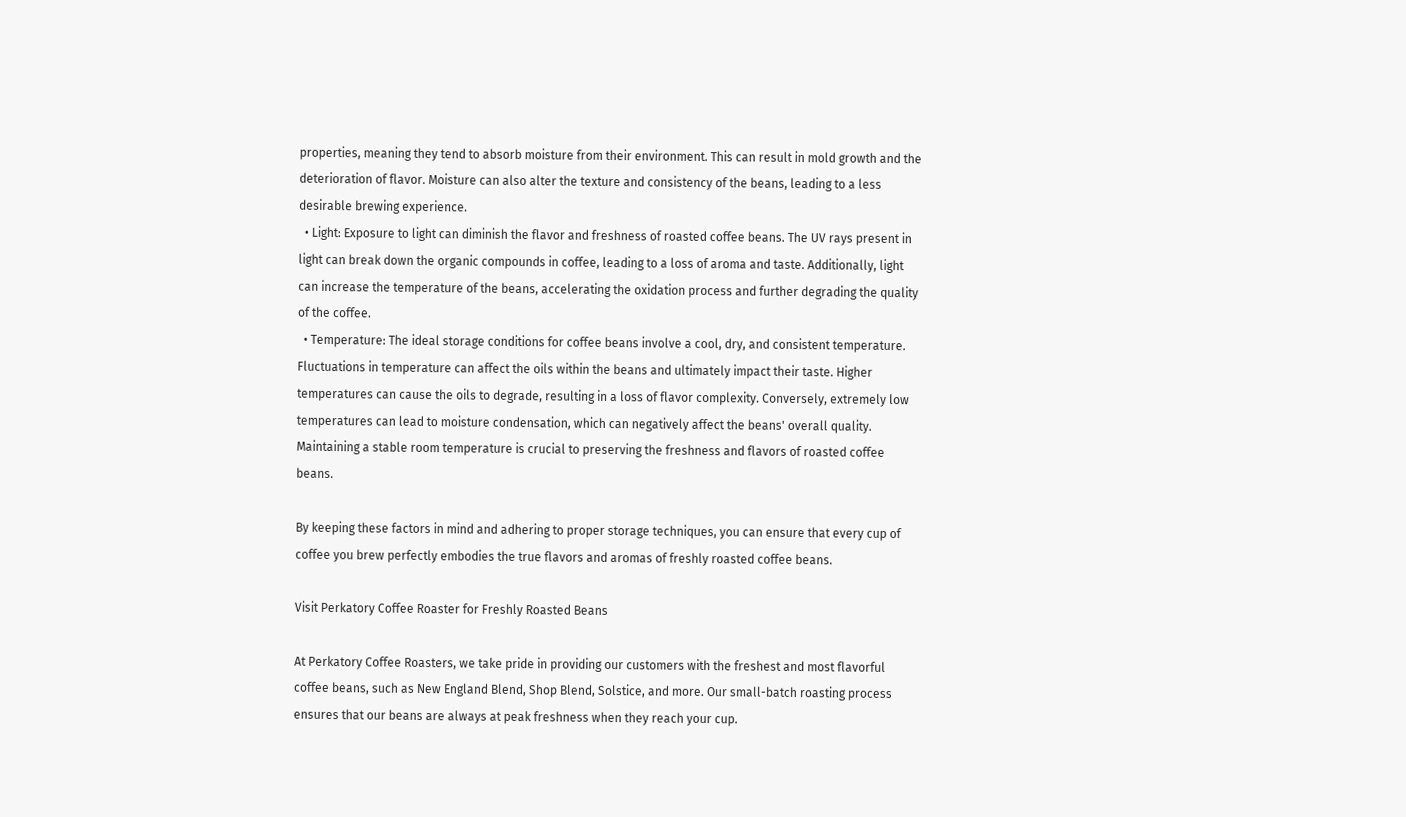properties, meaning they tend to absorb moisture from their environment. This can result in mold growth and the deterioration of flavor. Moisture can also alter the texture and consistency of the beans, leading to a less desirable brewing experience.
  • Light: Exposure to light can diminish the flavor and freshness of roasted coffee beans. The UV rays present in light can break down the organic compounds in coffee, leading to a loss of aroma and taste. Additionally, light can increase the temperature of the beans, accelerating the oxidation process and further degrading the quality of the coffee.
  • Temperature: The ideal storage conditions for coffee beans involve a cool, dry, and consistent temperature. Fluctuations in temperature can affect the oils within the beans and ultimately impact their taste. Higher temperatures can cause the oils to degrade, resulting in a loss of flavor complexity. Conversely, extremely low temperatures can lead to moisture condensation, which can negatively affect the beans' overall quality. Maintaining a stable room temperature is crucial to preserving the freshness and flavors of roasted coffee beans.

By keeping these factors in mind and adhering to proper storage techniques, you can ensure that every cup of coffee you brew perfectly embodies the true flavors and aromas of freshly roasted coffee beans.

Visit Perkatory Coffee Roaster for Freshly Roasted Beans

At Perkatory Coffee Roasters, we take pride in providing our customers with the freshest and most flavorful coffee beans, such as New England Blend, Shop Blend, Solstice, and more. Our small-batch roasting process ensures that our beans are always at peak freshness when they reach your cup.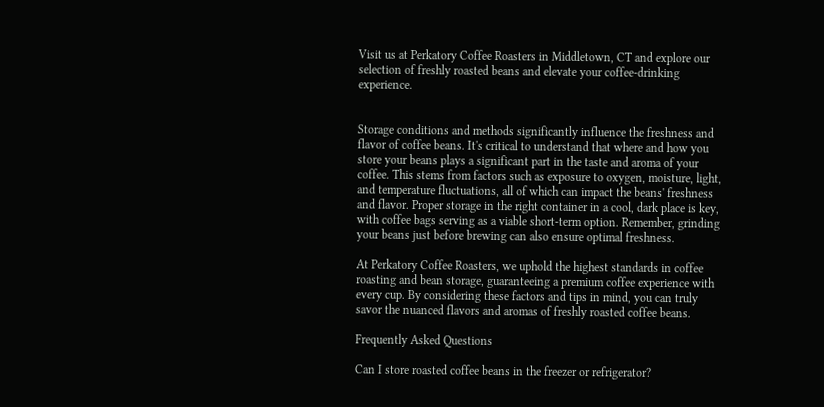Visit us at Perkatory Coffee Roasters in Middletown, CT and explore our selection of freshly roasted beans and elevate your coffee-drinking experience.


Storage conditions and methods significantly influence the freshness and flavor of coffee beans. It's critical to understand that where and how you store your beans plays a significant part in the taste and aroma of your coffee. This stems from factors such as exposure to oxygen, moisture, light, and temperature fluctuations, all of which can impact the beans' freshness and flavor. Proper storage in the right container in a cool, dark place is key, with coffee bags serving as a viable short-term option. Remember, grinding your beans just before brewing can also ensure optimal freshness.

At Perkatory Coffee Roasters, we uphold the highest standards in coffee roasting and bean storage, guaranteeing a premium coffee experience with every cup. By considering these factors and tips in mind, you can truly savor the nuanced flavors and aromas of freshly roasted coffee beans.

Frequently Asked Questions

Can I store roasted coffee beans in the freezer or refrigerator?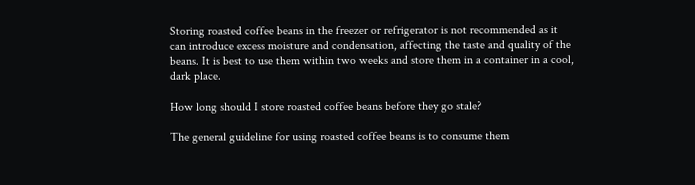Storing roasted coffee beans in the freezer or refrigerator is not recommended as it can introduce excess moisture and condensation, affecting the taste and quality of the beans. It is best to use them within two weeks and store them in a container in a cool, dark place.

How long should I store roasted coffee beans before they go stale?

The general guideline for using roasted coffee beans is to consume them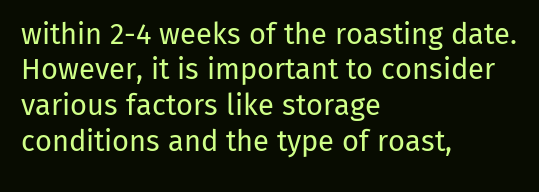within 2-4 weeks of the roasting date. However, it is important to consider various factors like storage conditions and the type of roast,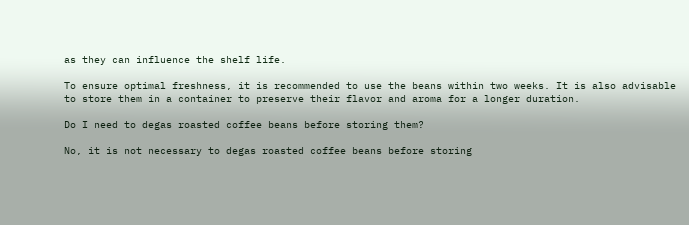as they can influence the shelf life.

To ensure optimal freshness, it is recommended to use the beans within two weeks. It is also advisable to store them in a container to preserve their flavor and aroma for a longer duration.

Do I need to degas roasted coffee beans before storing them?

No, it is not necessary to degas roasted coffee beans before storing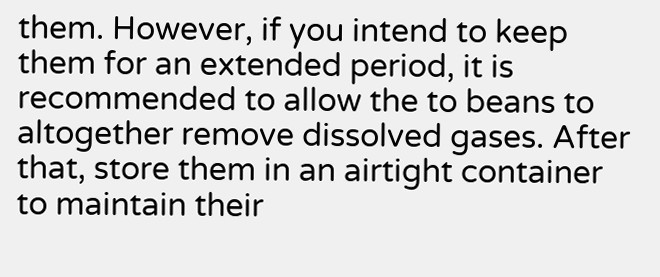them. However, if you intend to keep them for an extended period, it is recommended to allow the to beans to altogether remove dissolved gases. After that, store them in an airtight container to maintain their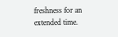freshness for an extended time.